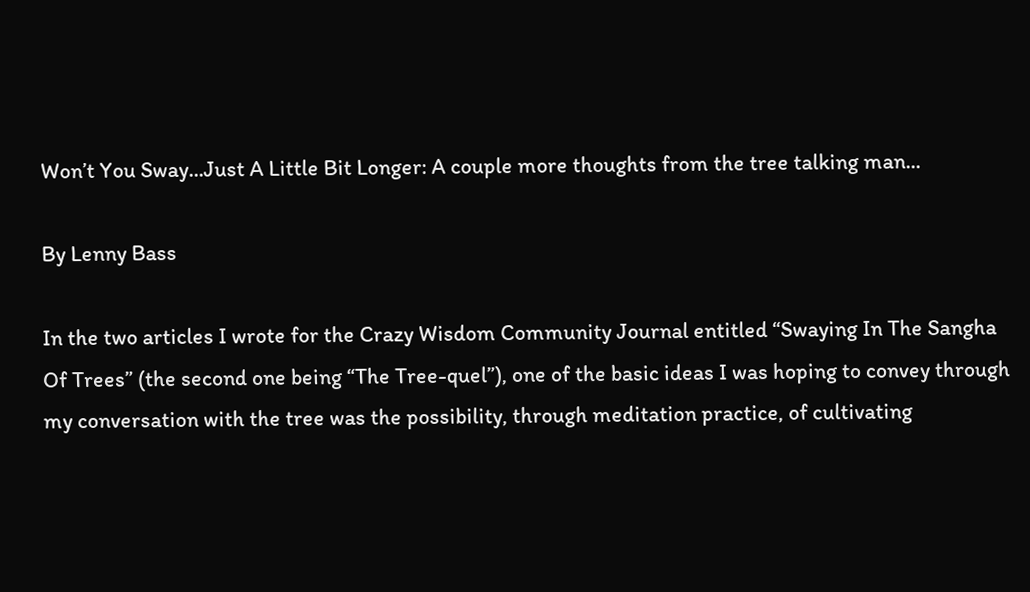Won’t You Sway...Just A Little Bit Longer: A couple more thoughts from the tree talking man...

By Lenny Bass

In the two articles I wrote for the Crazy Wisdom Community Journal entitled “Swaying In The Sangha Of Trees” (the second one being “The Tree-quel”), one of the basic ideas I was hoping to convey through my conversation with the tree was the possibility, through meditation practice, of cultivating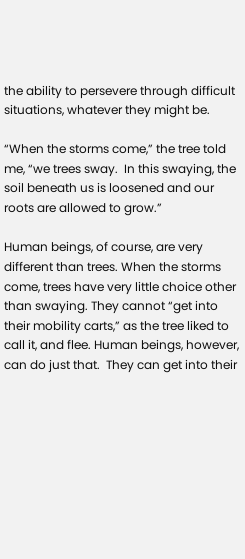the ability to persevere through difficult situations, whatever they might be.

“When the storms come,” the tree told me, “we trees sway.  In this swaying, the soil beneath us is loosened and our roots are allowed to grow.”

Human beings, of course, are very different than trees. When the storms come, trees have very little choice other than swaying. They cannot “get into their mobility carts,” as the tree liked to call it, and flee. Human beings, however, can do just that.  They can get into their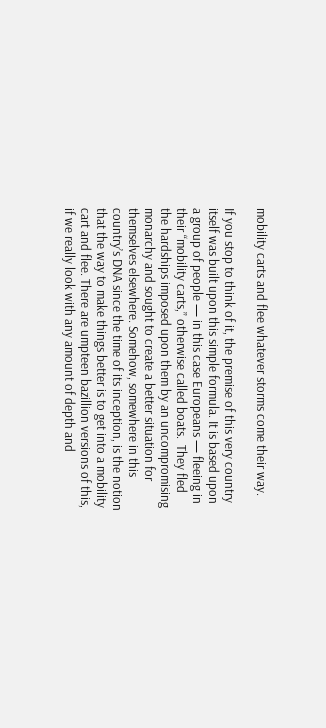mobility carts and flee whatever storms come their way.

If you stop to think of it, the premise of this very country itself was built upon this simple formula. It is based upon a group of people — in this case Europeans — fleeing in their “mobility carts,” otherwise called boats.  They fled the hardships imposed upon them by an uncompromising monarchy and sought to create a better situation for themselves elsewhere. Somehow, somewhere in this country’s DNA since the time of its inception, is the notion that the way to make things better is to get into a mobility cart and flee. There are umpteen bazillion versions of this, if we really look with any amount of depth and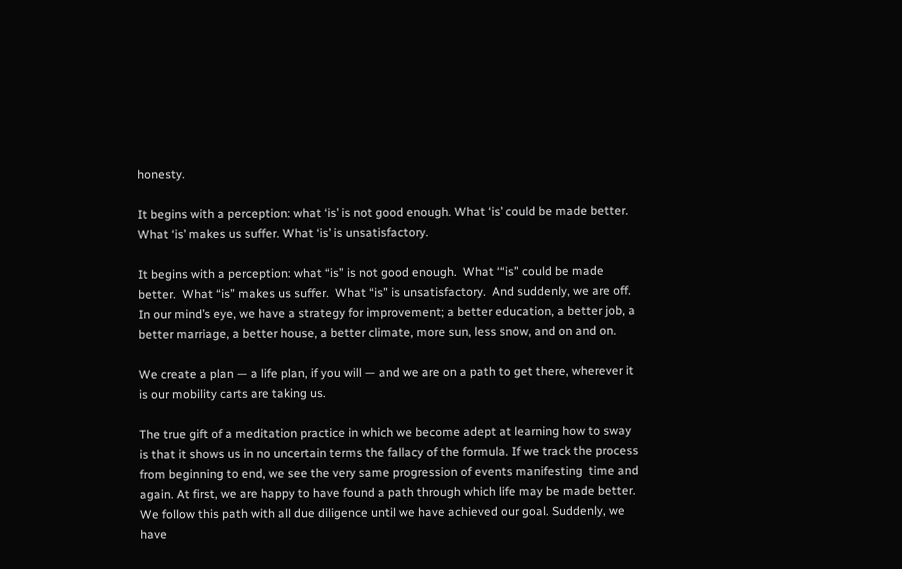honesty.

It begins with a perception: what ‘is’ is not good enough. What ‘is’ could be made better. What ‘is’ makes us suffer. What ‘is’ is unsatisfactory.

It begins with a perception: what “is” is not good enough.  What ‘“is” could be made better.  What “is” makes us suffer.  What “is” is unsatisfactory.  And suddenly, we are off.  In our mind’s eye, we have a strategy for improvement; a better education, a better job, a better marriage, a better house, a better climate, more sun, less snow, and on and on.

We create a plan — a life plan, if you will — and we are on a path to get there, wherever it is our mobility carts are taking us.

The true gift of a meditation practice in which we become adept at learning how to sway is that it shows us in no uncertain terms the fallacy of the formula. If we track the process from beginning to end, we see the very same progression of events manifesting  time and again. At first, we are happy to have found a path through which life may be made better. We follow this path with all due diligence until we have achieved our goal. Suddenly, we have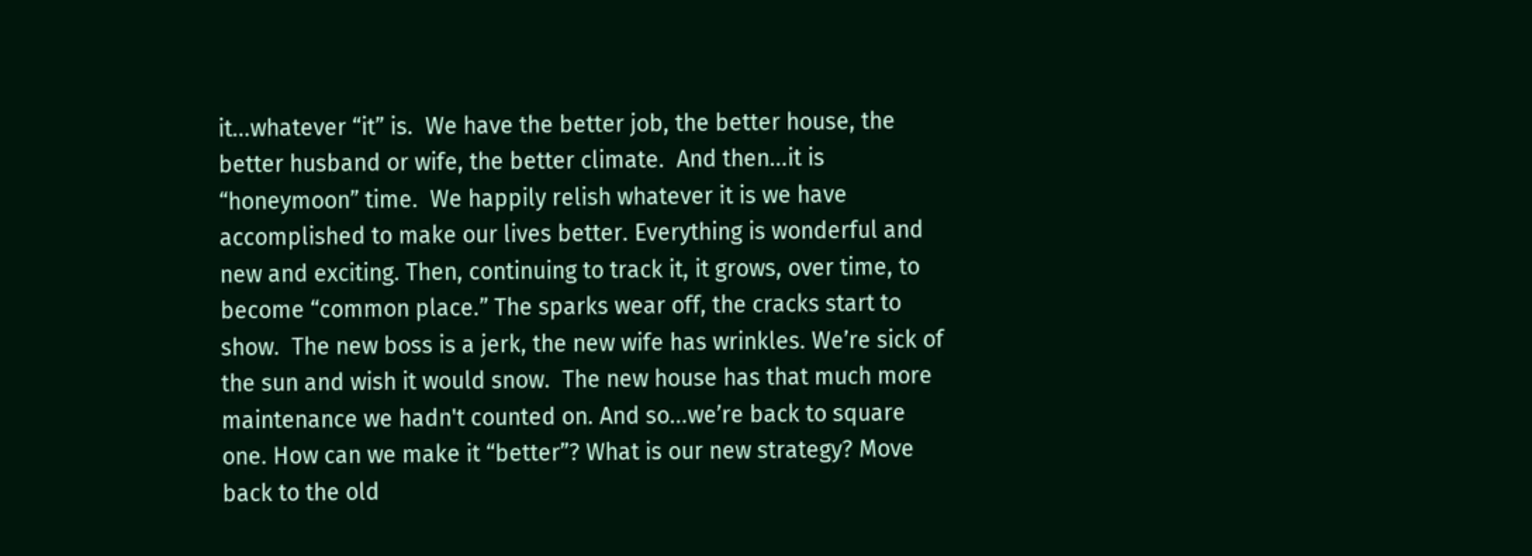it...whatever “it” is.  We have the better job, the better house, the better husband or wife, the better climate.  And then...it is “honeymoon” time.  We happily relish whatever it is we have accomplished to make our lives better. Everything is wonderful and new and exciting. Then, continuing to track it, it grows, over time, to become “common place.” The sparks wear off, the cracks start to show.  The new boss is a jerk, the new wife has wrinkles. We’re sick of the sun and wish it would snow.  The new house has that much more maintenance we hadn't counted on. And so...we’re back to square one. How can we make it “better”? What is our new strategy? Move back to the old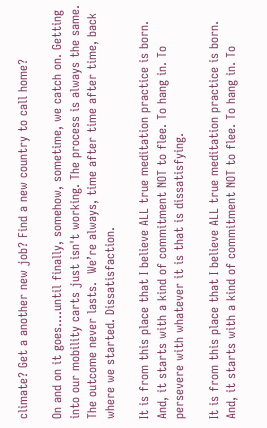climate? Get a another new job? Find a new country to call home?

On and on it goes....until finally, somehow, sometime, we catch on. Getting into our mobility carts just isn't working. The process is always the same.  The outcome never lasts.  We’re always, time after time after time, back where we started. Dissatisfaction.

It is from this place that I believe ALL true meditation practice is born. And, it starts with a kind of commitment NOT to flee. To hang in. To persevere with whatever it is that is dissatisfying.

It is from this place that I believe ALL true meditation practice is born.  And, it starts with a kind of commitment NOT to flee. To hang in. To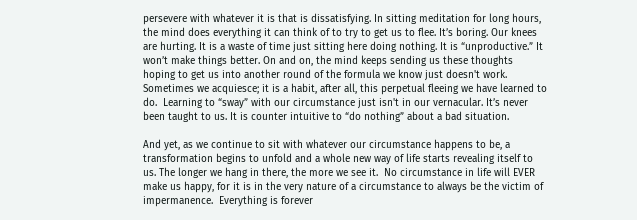persevere with whatever it is that is dissatisfying. In sitting meditation for long hours, the mind does everything it can think of to try to get us to flee. It’s boring. Our knees are hurting. It is a waste of time just sitting here doing nothing. It is “unproductive.” It won’t make things better. On and on, the mind keeps sending us these thoughts hoping to get us into another round of the formula we know just doesn't work. Sometimes we acquiesce; it is a habit, after all, this perpetual fleeing we have learned to do.  Learning to “sway” with our circumstance just isn't in our vernacular. It’s never been taught to us. It is counter intuitive to “do nothing” about a bad situation.

And yet, as we continue to sit with whatever our circumstance happens to be, a transformation begins to unfold and a whole new way of life starts revealing itself to us. The longer we hang in there, the more we see it.  No circumstance in life will EVER make us happy, for it is in the very nature of a circumstance to always be the victim of impermanence.  Everything is forever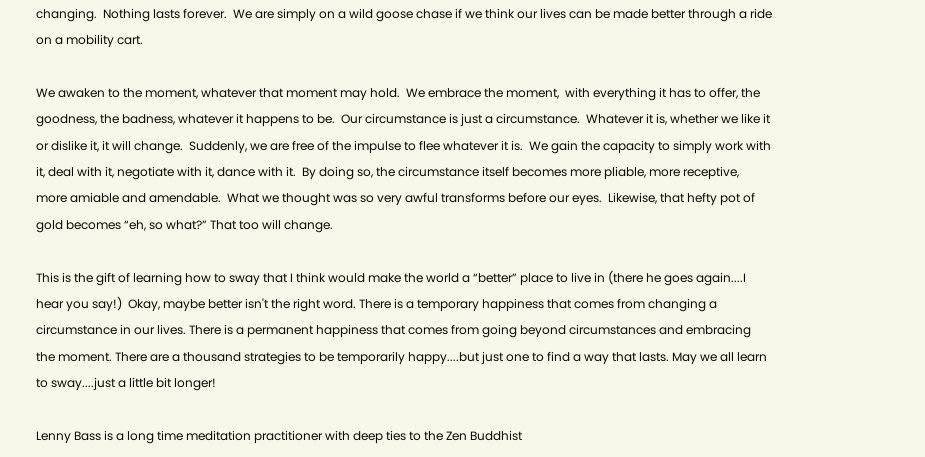changing.  Nothing lasts forever.  We are simply on a wild goose chase if we think our lives can be made better through a ride on a mobility cart.

We awaken to the moment, whatever that moment may hold.  We embrace the moment,  with everything it has to offer, the goodness, the badness, whatever it happens to be.  Our circumstance is just a circumstance.  Whatever it is, whether we like it or dislike it, it will change.  Suddenly, we are free of the impulse to flee whatever it is.  We gain the capacity to simply work with it, deal with it, negotiate with it, dance with it.  By doing so, the circumstance itself becomes more pliable, more receptive, more amiable and amendable.  What we thought was so very awful transforms before our eyes.  Likewise, that hefty pot of gold becomes “eh, so what?” That too will change.

This is the gift of learning how to sway that I think would make the world a “better” place to live in (there he goes again....I hear you say!)  Okay, maybe better isn't the right word. There is a temporary happiness that comes from changing a circumstance in our lives. There is a permanent happiness that comes from going beyond circumstances and embracing the moment. There are a thousand strategies to be temporarily happy....but just one to find a way that lasts. May we all learn to sway....just a little bit longer!

Lenny Bass is a long time meditation practitioner with deep ties to the Zen Buddhist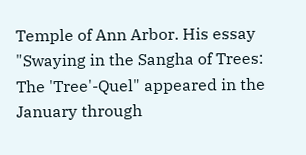Temple of Ann Arbor. His essay "Swaying in the Sangha of Trees: The 'Tree'-Quel" appeared in the January through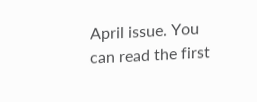April issue. You can read the first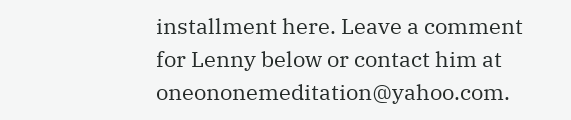installment here. Leave a comment for Lenny below or contact him at oneononemeditation@yahoo.com.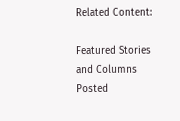Related Content:

Featured Stories and Columns
Posted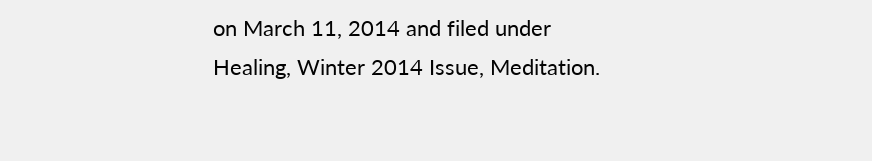on March 11, 2014 and filed under Healing, Winter 2014 Issue, Meditation.